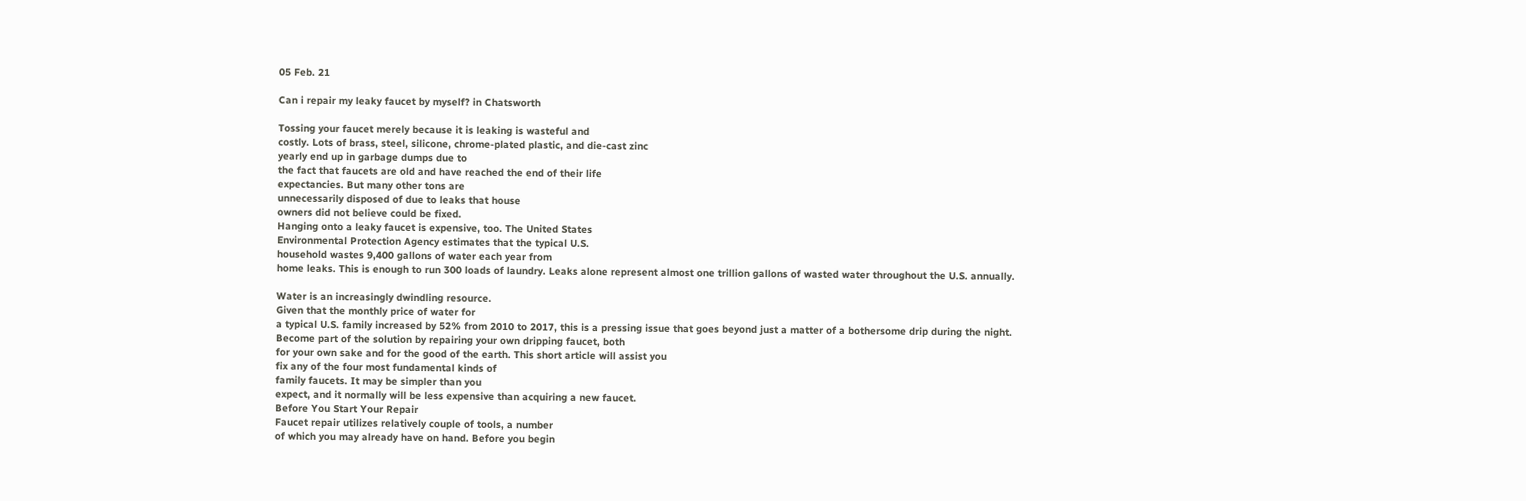05 Feb. 21

Can i repair my leaky faucet by myself? in Chatsworth

Tossing your faucet merely because it is leaking is wasteful and
costly. Lots of brass, steel, silicone, chrome-plated plastic, and die-cast zinc
yearly end up in garbage dumps due to
the fact that faucets are old and have reached the end of their life
expectancies. But many other tons are
unnecessarily disposed of due to leaks that house
owners did not believe could be fixed.
Hanging onto a leaky faucet is expensive, too. The United States
Environmental Protection Agency estimates that the typical U.S.
household wastes 9,400 gallons of water each year from
home leaks. This is enough to run 300 loads of laundry. Leaks alone represent almost one trillion gallons of wasted water throughout the U.S. annually.

Water is an increasingly dwindling resource.
Given that the monthly price of water for
a typical U.S. family increased by 52% from 2010 to 2017, this is a pressing issue that goes beyond just a matter of a bothersome drip during the night.
Become part of the solution by repairing your own dripping faucet, both
for your own sake and for the good of the earth. This short article will assist you
fix any of the four most fundamental kinds of
family faucets. It may be simpler than you
expect, and it normally will be less expensive than acquiring a new faucet.
Before You Start Your Repair
Faucet repair utilizes relatively couple of tools, a number
of which you may already have on hand. Before you begin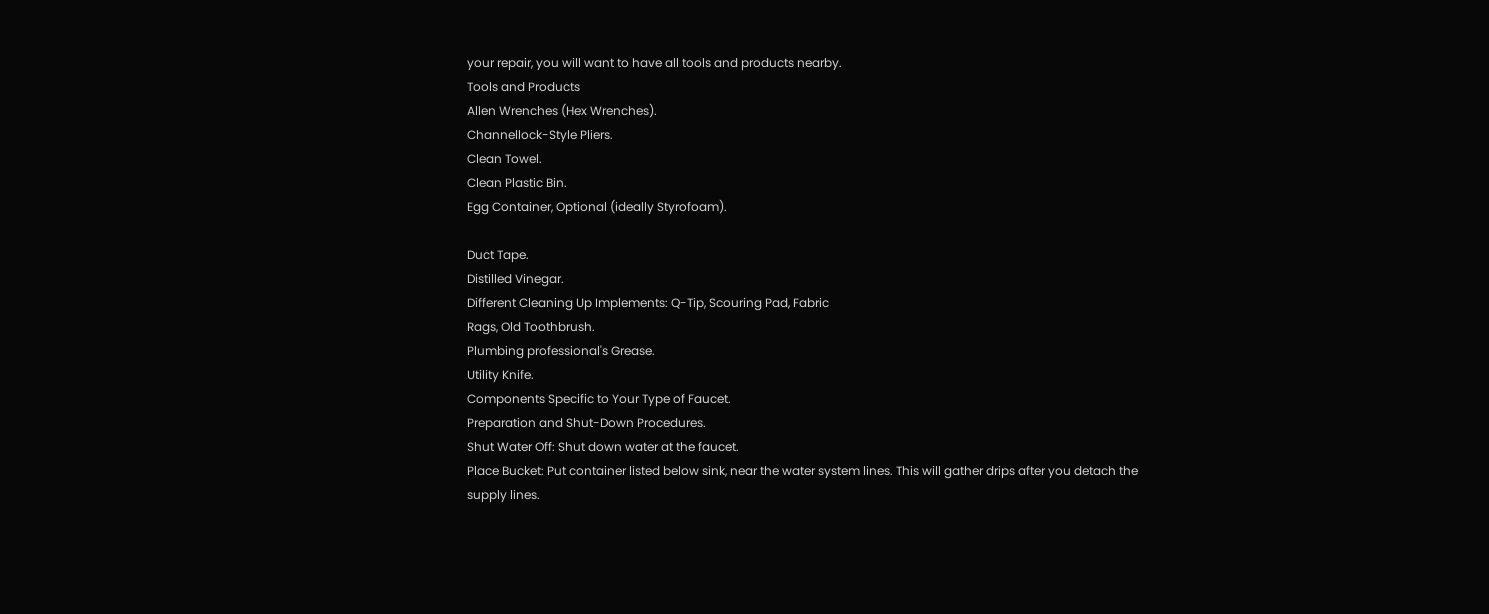your repair, you will want to have all tools and products nearby.
Tools and Products
Allen Wrenches (Hex Wrenches).
Channellock-Style Pliers.
Clean Towel.
Clean Plastic Bin.
Egg Container, Optional (ideally Styrofoam).

Duct Tape.
Distilled Vinegar.
Different Cleaning Up Implements: Q-Tip, Scouring Pad, Fabric
Rags, Old Toothbrush.
Plumbing professional's Grease.
Utility Knife.
Components Specific to Your Type of Faucet.
Preparation and Shut-Down Procedures.
Shut Water Off: Shut down water at the faucet.
Place Bucket: Put container listed below sink, near the water system lines. This will gather drips after you detach the
supply lines.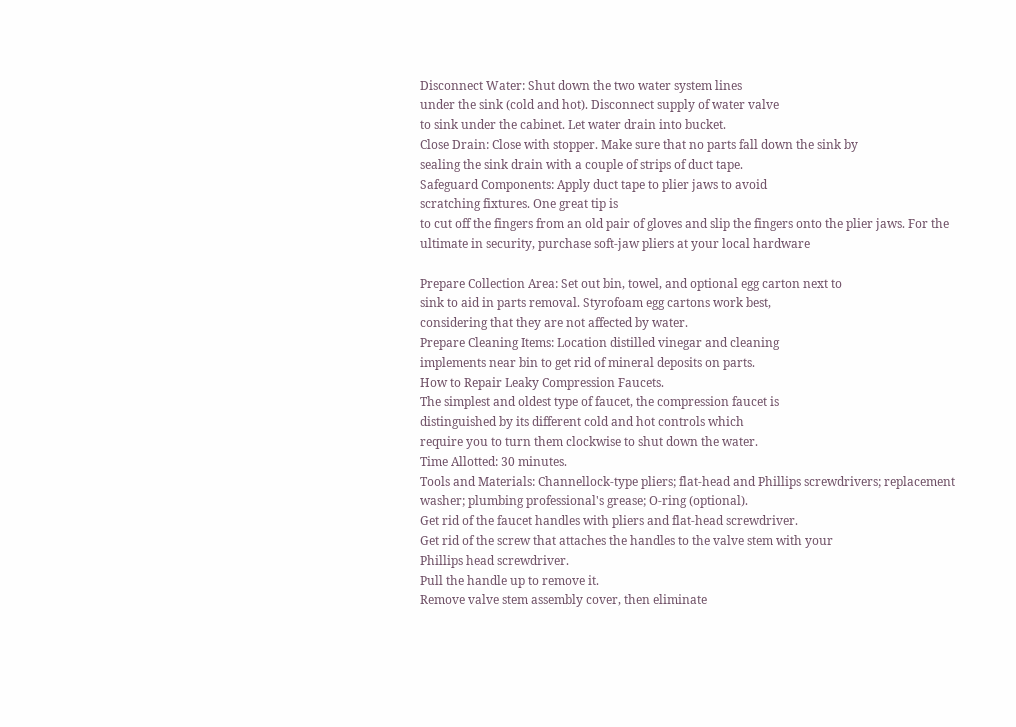Disconnect Water: Shut down the two water system lines
under the sink (cold and hot). Disconnect supply of water valve
to sink under the cabinet. Let water drain into bucket.
Close Drain: Close with stopper. Make sure that no parts fall down the sink by
sealing the sink drain with a couple of strips of duct tape.
Safeguard Components: Apply duct tape to plier jaws to avoid
scratching fixtures. One great tip is
to cut off the fingers from an old pair of gloves and slip the fingers onto the plier jaws. For the
ultimate in security, purchase soft-jaw pliers at your local hardware

Prepare Collection Area: Set out bin, towel, and optional egg carton next to
sink to aid in parts removal. Styrofoam egg cartons work best,
considering that they are not affected by water.
Prepare Cleaning Items: Location distilled vinegar and cleaning
implements near bin to get rid of mineral deposits on parts.
How to Repair Leaky Compression Faucets.
The simplest and oldest type of faucet, the compression faucet is
distinguished by its different cold and hot controls which
require you to turn them clockwise to shut down the water.
Time Allotted: 30 minutes.
Tools and Materials: Channellock-type pliers; flat-head and Phillips screwdrivers; replacement
washer; plumbing professional's grease; O-ring (optional).
Get rid of the faucet handles with pliers and flat-head screwdriver.
Get rid of the screw that attaches the handles to the valve stem with your
Phillips head screwdriver.
Pull the handle up to remove it.
Remove valve stem assembly cover, then eliminate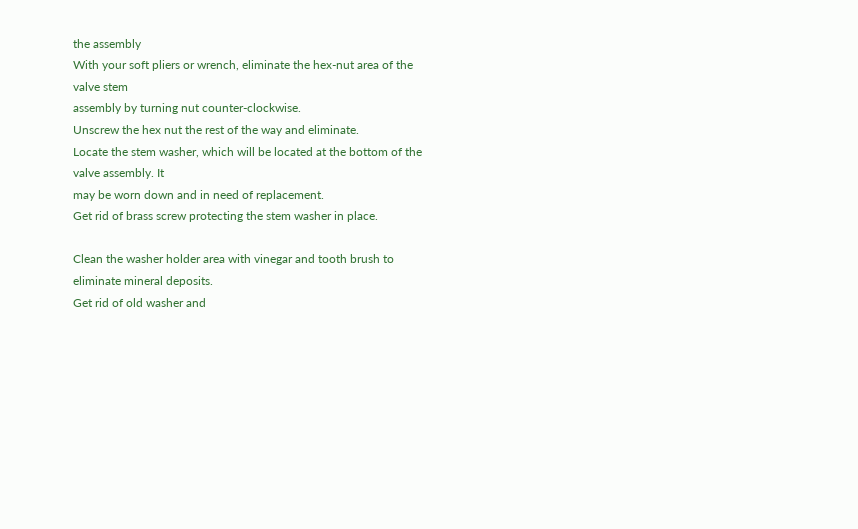the assembly
With your soft pliers or wrench, eliminate the hex-nut area of the valve stem
assembly by turning nut counter-clockwise.
Unscrew the hex nut the rest of the way and eliminate.
Locate the stem washer, which will be located at the bottom of the valve assembly. It
may be worn down and in need of replacement.
Get rid of brass screw protecting the stem washer in place.

Clean the washer holder area with vinegar and tooth brush to eliminate mineral deposits.
Get rid of old washer and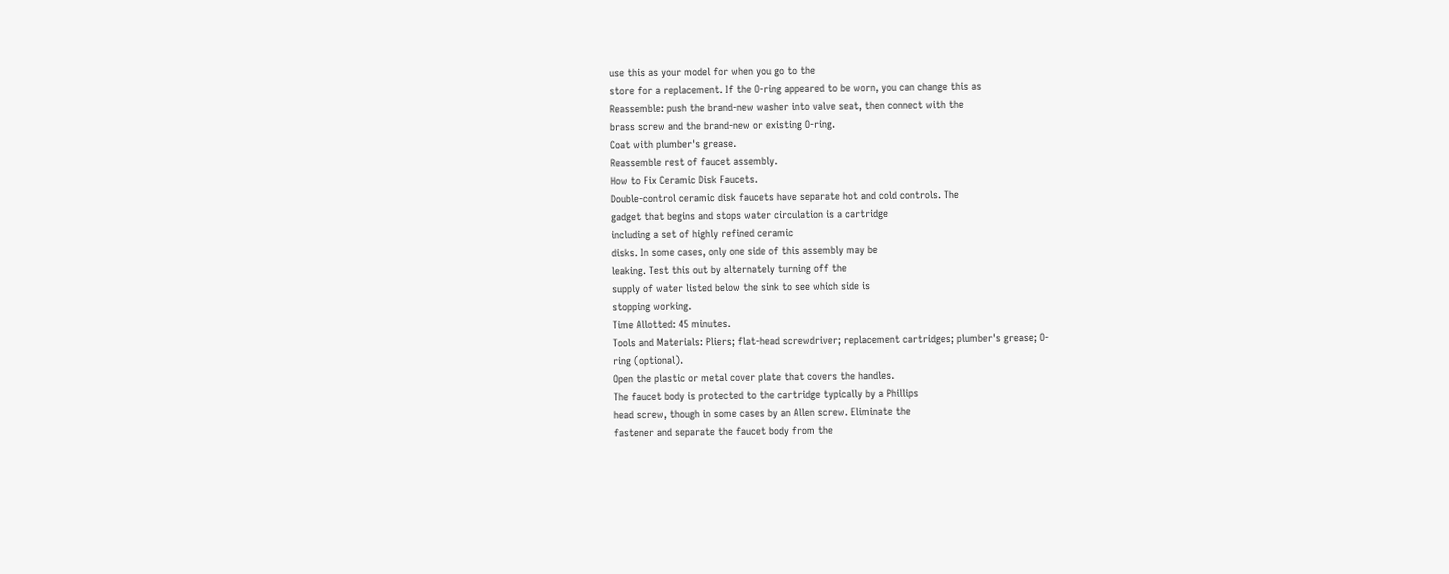use this as your model for when you go to the
store for a replacement. If the O-ring appeared to be worn, you can change this as
Reassemble: push the brand-new washer into valve seat, then connect with the
brass screw and the brand-new or existing O-ring.
Coat with plumber's grease.
Reassemble rest of faucet assembly.
How to Fix Ceramic Disk Faucets.
Double-control ceramic disk faucets have separate hot and cold controls. The
gadget that begins and stops water circulation is a cartridge
including a set of highly refined ceramic
disks. In some cases, only one side of this assembly may be
leaking. Test this out by alternately turning off the
supply of water listed below the sink to see which side is
stopping working.
Time Allotted: 45 minutes.
Tools and Materials: Pliers; flat-head screwdriver; replacement cartridges; plumber's grease; O-
ring (optional).
Open the plastic or metal cover plate that covers the handles.
The faucet body is protected to the cartridge typically by a Phillips
head screw, though in some cases by an Allen screw. Eliminate the
fastener and separate the faucet body from the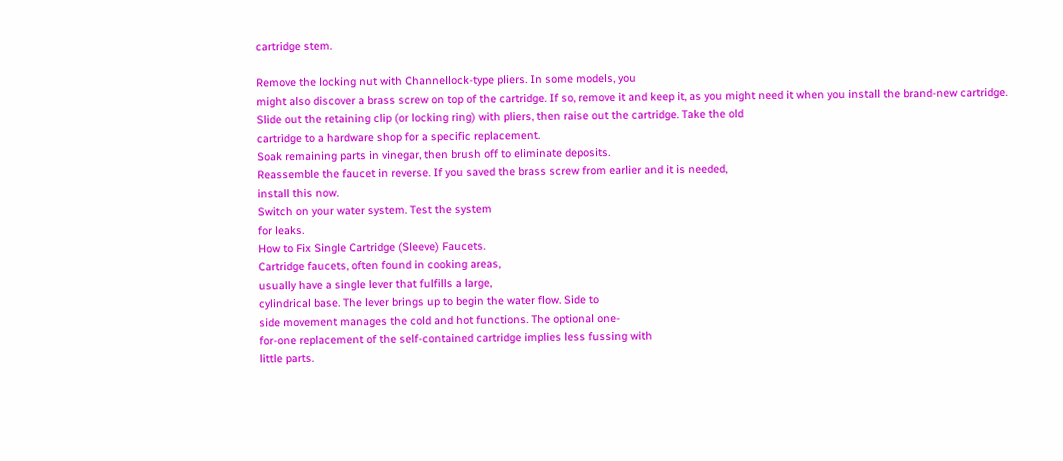cartridge stem.

Remove the locking nut with Channellock-type pliers. In some models, you
might also discover a brass screw on top of the cartridge. If so, remove it and keep it, as you might need it when you install the brand-new cartridge.
Slide out the retaining clip (or locking ring) with pliers, then raise out the cartridge. Take the old
cartridge to a hardware shop for a specific replacement.
Soak remaining parts in vinegar, then brush off to eliminate deposits.
Reassemble the faucet in reverse. If you saved the brass screw from earlier and it is needed,
install this now.
Switch on your water system. Test the system
for leaks.
How to Fix Single Cartridge (Sleeve) Faucets.
Cartridge faucets, often found in cooking areas,
usually have a single lever that fulfills a large,
cylindrical base. The lever brings up to begin the water flow. Side to
side movement manages the cold and hot functions. The optional one-
for-one replacement of the self-contained cartridge implies less fussing with
little parts.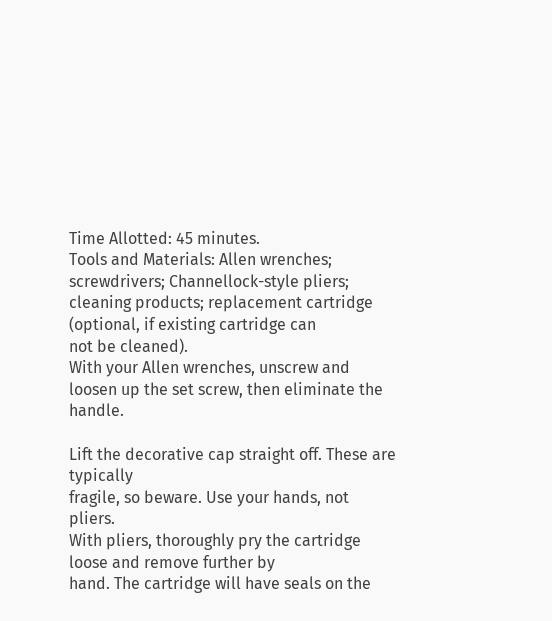Time Allotted: 45 minutes.
Tools and Materials: Allen wrenches; screwdrivers; Channellock-style pliers;
cleaning products; replacement cartridge (optional, if existing cartridge can
not be cleaned).
With your Allen wrenches, unscrew and loosen up the set screw, then eliminate the handle.

Lift the decorative cap straight off. These are typically
fragile, so beware. Use your hands, not pliers.
With pliers, thoroughly pry the cartridge loose and remove further by
hand. The cartridge will have seals on the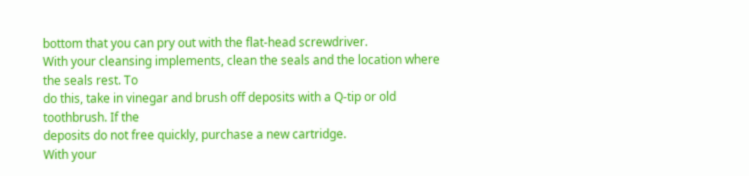bottom that you can pry out with the flat-head screwdriver.
With your cleansing implements, clean the seals and the location where the seals rest. To
do this, take in vinegar and brush off deposits with a Q-tip or old toothbrush. If the
deposits do not free quickly, purchase a new cartridge.
With your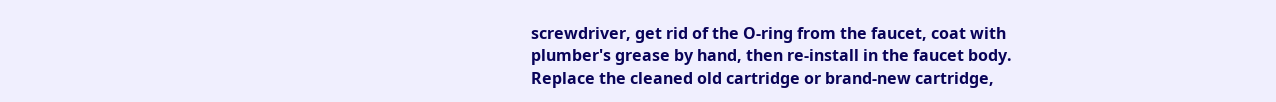screwdriver, get rid of the O-ring from the faucet, coat with
plumber's grease by hand, then re-install in the faucet body.
Replace the cleaned old cartridge or brand-new cartridge,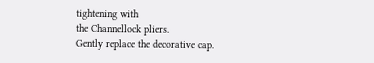tightening with
the Channellock pliers.
Gently replace the decorative cap.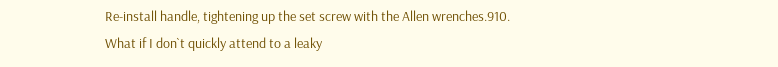Re-install handle, tightening up the set screw with the Allen wrenches.910.
What if I don`t quickly attend to a leaky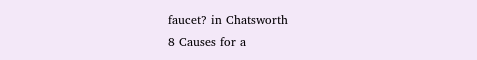faucet? in Chatsworth
8 Causes for a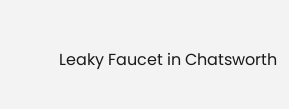Leaky Faucet in Chatsworth